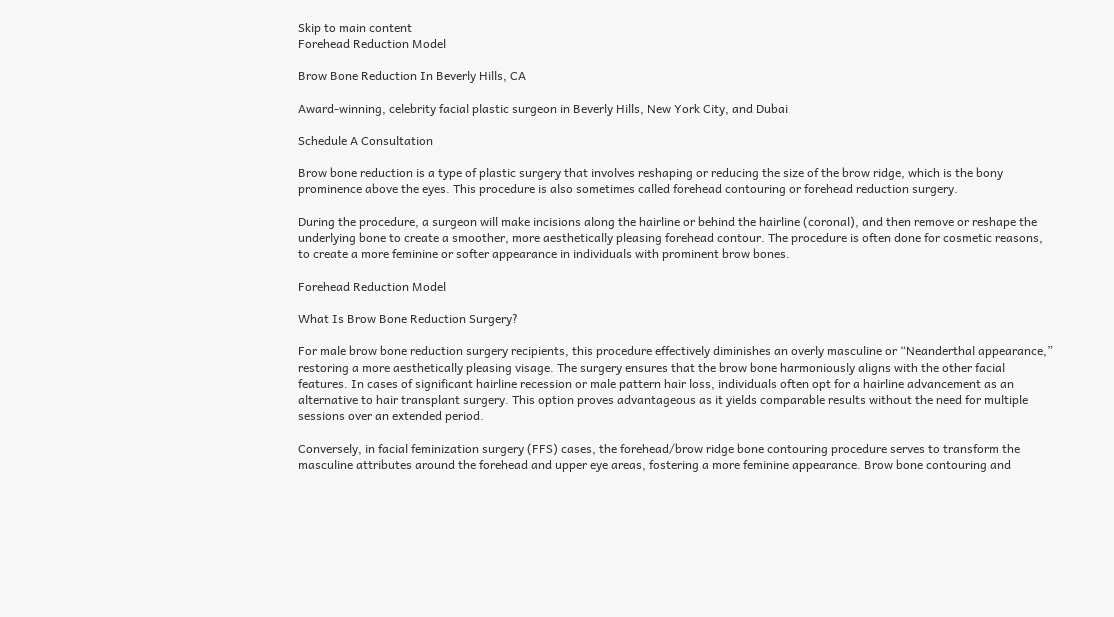Skip to main content
Forehead Reduction Model

Brow Bone Reduction In Beverly Hills, CA

Award-winning, celebrity facial plastic surgeon in Beverly Hills, New York City, and Dubai

Schedule A Consultation

Brow bone reduction is a type of plastic surgery that involves reshaping or reducing the size of the brow ridge, which is the bony prominence above the eyes. This procedure is also sometimes called forehead contouring or forehead reduction surgery.

During the procedure, a surgeon will make incisions along the hairline or behind the hairline (coronal), and then remove or reshape the underlying bone to create a smoother, more aesthetically pleasing forehead contour. The procedure is often done for cosmetic reasons, to create a more feminine or softer appearance in individuals with prominent brow bones.

Forehead Reduction Model

What Is Brow Bone Reduction Surgery?

For male brow bone reduction surgery recipients, this procedure effectively diminishes an overly masculine or “Neanderthal appearance,” restoring a more aesthetically pleasing visage. The surgery ensures that the brow bone harmoniously aligns with the other facial features. In cases of significant hairline recession or male pattern hair loss, individuals often opt for a hairline advancement as an alternative to hair transplant surgery. This option proves advantageous as it yields comparable results without the need for multiple sessions over an extended period.

Conversely, in facial feminization surgery (FFS) cases, the forehead/brow ridge bone contouring procedure serves to transform the masculine attributes around the forehead and upper eye areas, fostering a more feminine appearance. Brow bone contouring and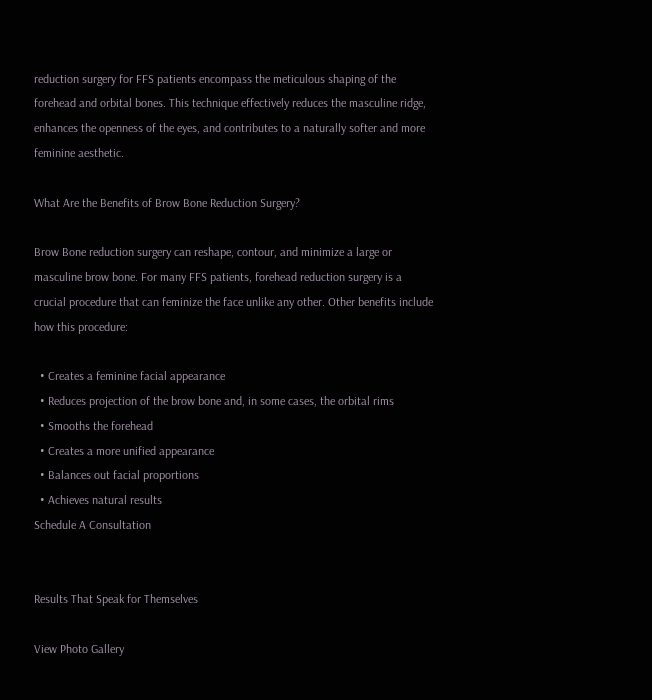reduction surgery for FFS patients encompass the meticulous shaping of the forehead and orbital bones. This technique effectively reduces the masculine ridge, enhances the openness of the eyes, and contributes to a naturally softer and more feminine aesthetic.

What Are the Benefits of Brow Bone Reduction Surgery?

Brow Bone reduction surgery can reshape, contour, and minimize a large or masculine brow bone. For many FFS patients, forehead reduction surgery is a crucial procedure that can feminize the face unlike any other. Other benefits include how this procedure:

  • Creates a feminine facial appearance
  • Reduces projection of the brow bone and, in some cases, the orbital rims
  • Smooths the forehead
  • Creates a more unified appearance
  • Balances out facial proportions
  • Achieves natural results
Schedule A Consultation


Results That Speak for Themselves

View Photo Gallery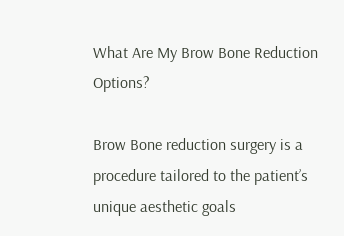What Are My Brow Bone Reduction Options?

Brow Bone reduction surgery is a procedure tailored to the patient’s unique aesthetic goals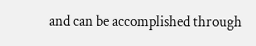and can be accomplished through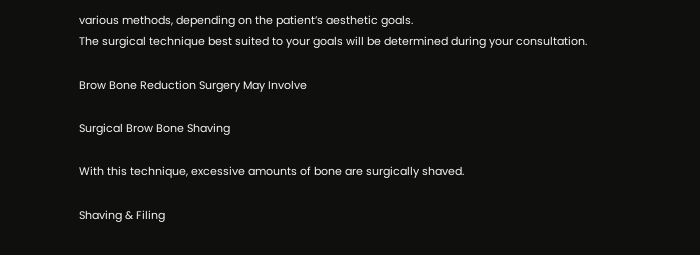various methods, depending on the patient’s aesthetic goals.
The surgical technique best suited to your goals will be determined during your consultation.

Brow Bone Reduction Surgery May Involve

Surgical Brow Bone Shaving

With this technique, excessive amounts of bone are surgically shaved.

Shaving & Filing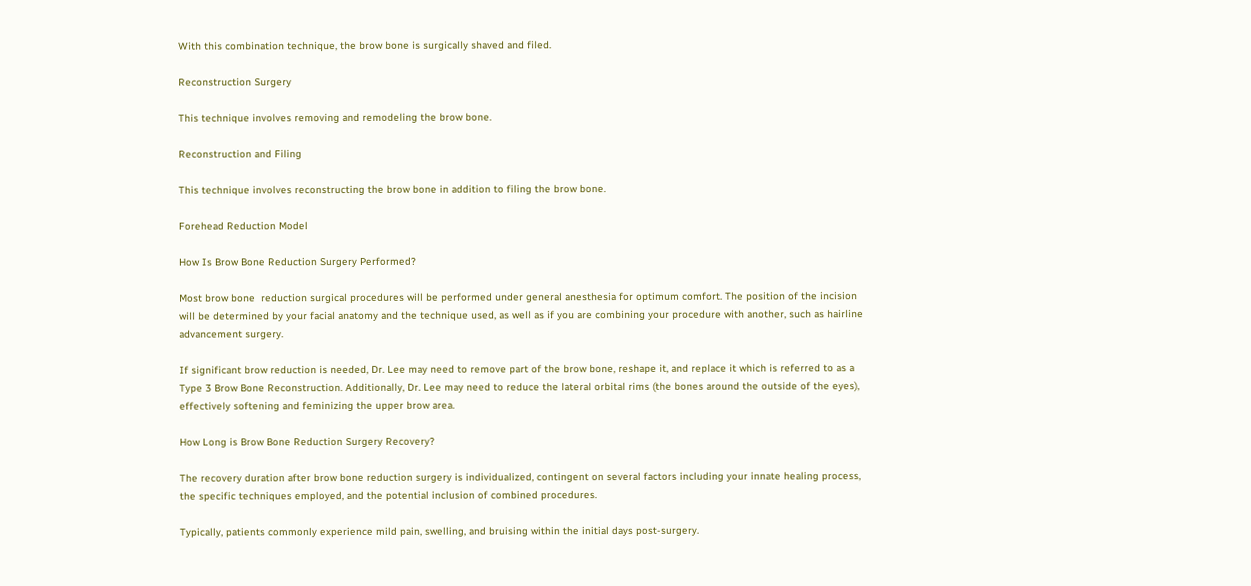With this combination technique, the brow bone is surgically shaved and filed.

Reconstruction Surgery

This technique involves removing and remodeling the brow bone.

Reconstruction and Filing

This technique involves reconstructing the brow bone in addition to filing the brow bone.

Forehead Reduction Model

How Is Brow Bone Reduction Surgery Performed?

Most brow bone  reduction surgical procedures will be performed under general anesthesia for optimum comfort. The position of the incision will be determined by your facial anatomy and the technique used, as well as if you are combining your procedure with another, such as hairline advancement surgery.

If significant brow reduction is needed, Dr. Lee may need to remove part of the brow bone, reshape it, and replace it which is referred to as a Type 3 Brow Bone Reconstruction. Additionally, Dr. Lee may need to reduce the lateral orbital rims (the bones around the outside of the eyes), effectively softening and feminizing the upper brow area.

How Long is Brow Bone Reduction Surgery Recovery?

The recovery duration after brow bone reduction surgery is individualized, contingent on several factors including your innate healing process, the specific techniques employed, and the potential inclusion of combined procedures.

Typically, patients commonly experience mild pain, swelling, and bruising within the initial days post-surgery.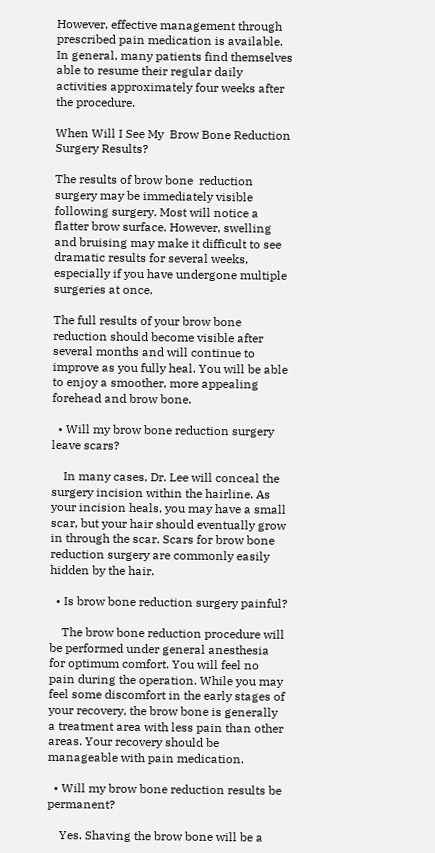However, effective management through prescribed pain medication is available. In general, many patients find themselves able to resume their regular daily activities approximately four weeks after the procedure.

When Will I See My  Brow Bone Reduction Surgery Results?

The results of brow bone  reduction surgery may be immediately visible following surgery. Most will notice a flatter brow surface. However, swelling and bruising may make it difficult to see dramatic results for several weeks, especially if you have undergone multiple surgeries at once.

The full results of your brow bone reduction should become visible after several months and will continue to improve as you fully heal. You will be able to enjoy a smoother, more appealing forehead and brow bone.

  • Will my brow bone reduction surgery leave scars?

    In many cases, Dr. Lee will conceal the surgery incision within the hairline. As your incision heals, you may have a small scar, but your hair should eventually grow in through the scar. Scars for brow bone reduction surgery are commonly easily hidden by the hair.

  • Is brow bone reduction surgery painful?

    The brow bone reduction procedure will be performed under general anesthesia for optimum comfort. You will feel no pain during the operation. While you may feel some discomfort in the early stages of your recovery, the brow bone is generally a treatment area with less pain than other areas. Your recovery should be manageable with pain medication.

  • Will my brow bone reduction results be permanent?

    Yes. Shaving the brow bone will be a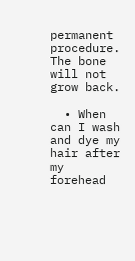permanent procedure. The bone will not grow back.

  • When can I wash and dye my hair after my forehead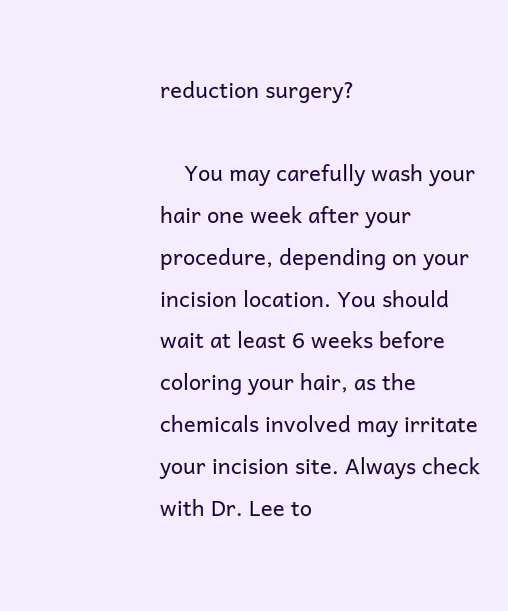reduction surgery?

    You may carefully wash your hair one week after your procedure, depending on your incision location. You should wait at least 6 weeks before coloring your hair, as the chemicals involved may irritate your incision site. Always check with Dr. Lee to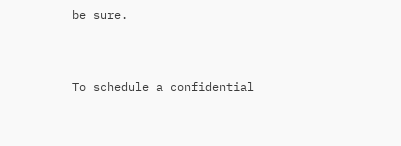be sure.


To schedule a confidential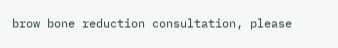brow bone reduction consultation, please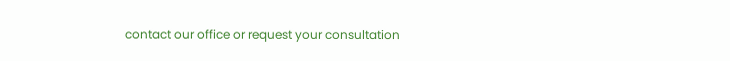contact our office or request your consultation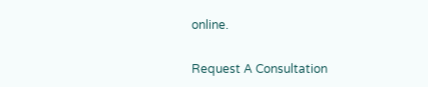online.

Request A Consultation